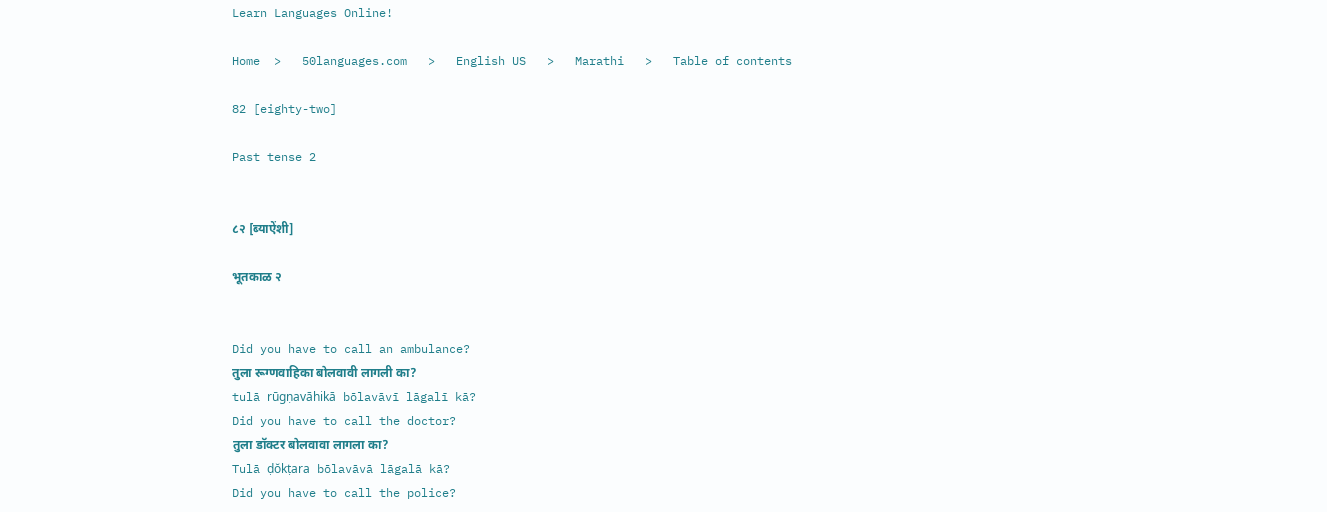Learn Languages Online!

Home  >   50languages.com   >   English US   >   Marathi   >   Table of contents

82 [eighty-two]

Past tense 2


८२ [ब्याऐंशी]

भूतकाळ २


Did you have to call an ambulance?
तुला रूग्णवाहिका बोलवावी लागली का?
tulā rūgṇavāhikā bōlavāvī lāgalī kā?
Did you have to call the doctor?
तुला डॉक्टर बोलवावा लागला का?
Tulā ḍŏkṭara bōlavāvā lāgalā kā?
Did you have to call the police?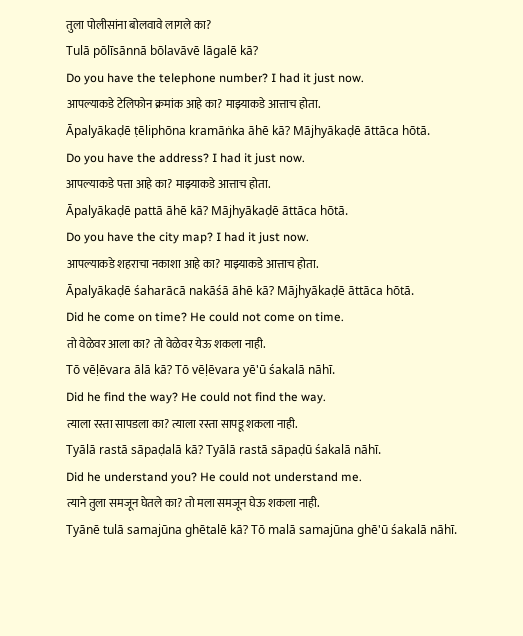तुला पोलीसांना बोलवावे लागले का?
Tulā pōlīsānnā bōlavāvē lāgalē kā?
Do you have the telephone number? I had it just now.
आपल्याकडे टेलिफोन क्रमांक आहे का? माझ्याकडे आत्ताच होता.
Āpalyākaḍē ṭēliphōna kramāṅka āhē kā? Mājhyākaḍē āttāca hōtā.
Do you have the address? I had it just now.
आपल्याकडे पत्ता आहे का? माझ्याकडे आत्ताच होता.
Āpalyākaḍē pattā āhē kā? Mājhyākaḍē āttāca hōtā.
Do you have the city map? I had it just now.
आपल्याकडे शहराचा नकाशा आहे का? माझ्याकडे आत्ताच होता.
Āpalyākaḍē śaharācā nakāśā āhē kā? Mājhyākaḍē āttāca hōtā.
Did he come on time? He could not come on time.
तो वेळेवर आला का? तो वेळेवर येऊ शकला नाही.
Tō vēḷēvara ālā kā? Tō vēḷēvara yē'ū śakalā nāhī.
Did he find the way? He could not find the way.
त्याला रस्ता सापडला का? त्याला रस्ता सापडू शकला नाही.
Tyālā rastā sāpaḍalā kā? Tyālā rastā sāpaḍū śakalā nāhī.
Did he understand you? He could not understand me.
त्याने तुला समजून घेतले का? तो मला समजून घेऊ शकला नाही.
Tyānē tulā samajūna ghētalē kā? Tō malā samajūna ghē'ū śakalā nāhī.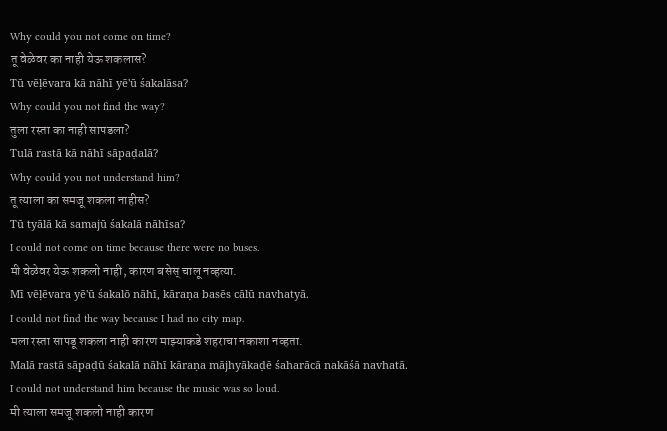Why could you not come on time?
तू वेळेवर का नाही येऊ शकलास?
Tū vēḷēvara kā nāhī yē'ū śakalāsa?
Why could you not find the way?
तुला रस्ता का नाही सापडला?
Tulā rastā kā nāhī sāpaḍalā?
Why could you not understand him?
तू त्याला का समजू शकला नाहीस?
Tū tyālā kā samajū śakalā nāhīsa?
I could not come on time because there were no buses.
मी वेळेवर येऊ शकलो नाही, कारण बसेस् चालू नव्हत्या.
Mī vēḷēvara yē'ū śakalō nāhī, kāraṇa basēs cālū navhatyā.
I could not find the way because I had no city map.
मला रस्ता सापडू शकला नाही कारण माझ्याकडे शहराचा नकाशा नव्हता.
Malā rastā sāpaḍū śakalā nāhī kāraṇa mājhyākaḍē śaharācā nakāśā navhatā.
I could not understand him because the music was so loud.
मी त्याला समजू शकलो नाही कारण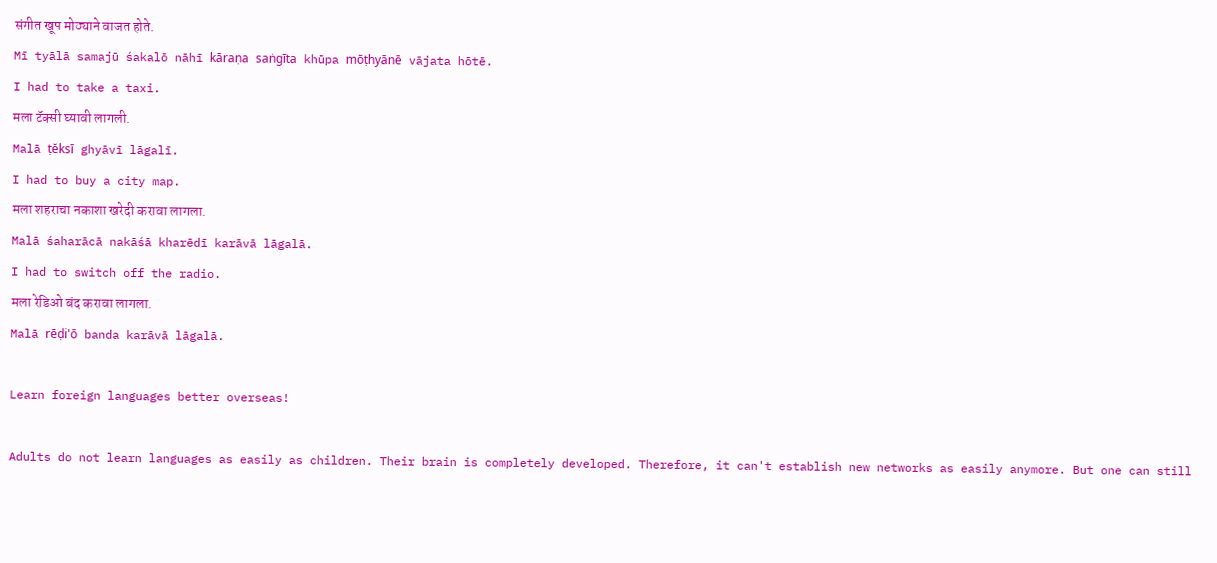संगीत खूप मोठ्याने वाजत होते.
Mī tyālā samajū śakalō nāhī kāraṇa saṅgīta khūpa mōṭhyānē vājata hōtē.
I had to take a taxi.
मला टॅक्सी घ्यावी लागली.
Malā ṭĕksī ghyāvī lāgalī.
I had to buy a city map.
मला शहराचा नकाशा खरेदी करावा लागला.
Malā śaharācā nakāśā kharēdī karāvā lāgalā.
I had to switch off the radio.
मला रेडिओ बंद करावा लागला.
Malā rēḍi'ō banda karāvā lāgalā.

Learn foreign languages better overseas!

Adults do not learn languages as easily as children. Their brain is completely developed. Therefore, it can't establish new networks as easily anymore. But one can still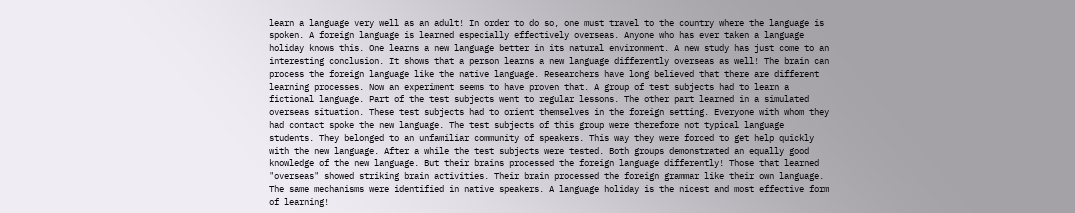learn a language very well as an adult! In order to do so, one must travel to the country where the language is spoken. A foreign language is learned especially effectively overseas. Anyone who has ever taken a language holiday knows this. One learns a new language better in its natural environment. A new study has just come to an interesting conclusion. It shows that a person learns a new language differently overseas as well! The brain can process the foreign language like the native language. Researchers have long believed that there are different learning processes. Now an experiment seems to have proven that. A group of test subjects had to learn a fictional language. Part of the test subjects went to regular lessons. The other part learned in a simulated overseas situation. These test subjects had to orient themselves in the foreign setting. Everyone with whom they had contact spoke the new language. The test subjects of this group were therefore not typical language students. They belonged to an unfamiliar community of speakers. This way they were forced to get help quickly with the new language. After a while the test subjects were tested. Both groups demonstrated an equally good knowledge of the new language. But their brains processed the foreign language differently! Those that learned "overseas" showed striking brain activities. Their brain processed the foreign grammar like their own language. The same mechanisms were identified in native speakers. A language holiday is the nicest and most effective form of learning!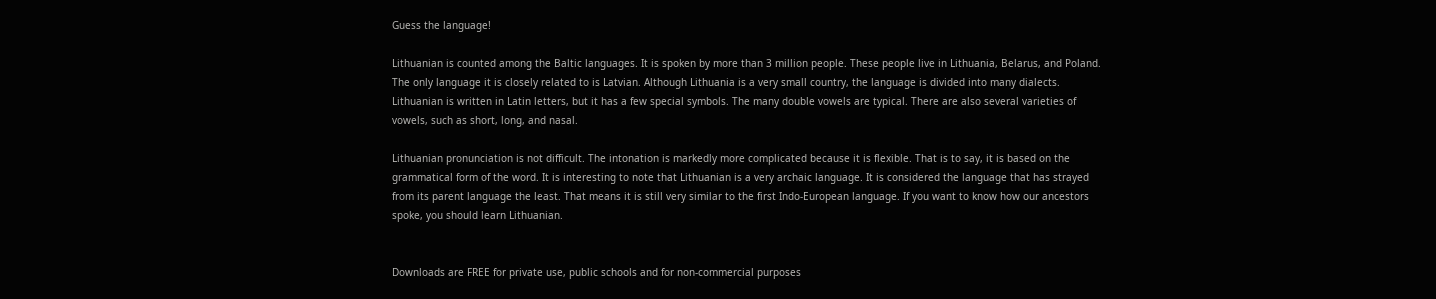Guess the language!

Lithuanian is counted among the Baltic languages. It is spoken by more than 3 million people. These people live in Lithuania, Belarus, and Poland. The only language it is closely related to is Latvian. Although Lithuania is a very small country, the language is divided into many dialects. Lithuanian is written in Latin letters, but it has a few special symbols. The many double vowels are typical. There are also several varieties of vowels, such as short, long, and nasal.

Lithuanian pronunciation is not difficult. The intonation is markedly more complicated because it is flexible. That is to say, it is based on the grammatical form of the word. It is interesting to note that Lithuanian is a very archaic language. It is considered the language that has strayed from its parent language the least. That means it is still very similar to the first Indo-European language. If you want to know how our ancestors spoke, you should learn Lithuanian.


Downloads are FREE for private use, public schools and for non-commercial purposes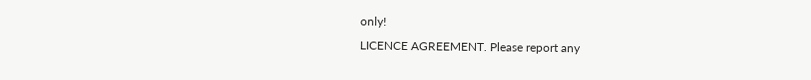only!
LICENCE AGREEMENT. Please report any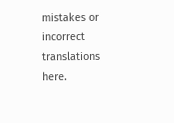mistakes or incorrect translations here.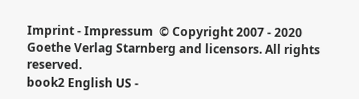Imprint - Impressum  © Copyright 2007 - 2020 Goethe Verlag Starnberg and licensors. All rights reserved.
book2 English US -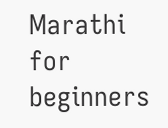Marathi for beginners